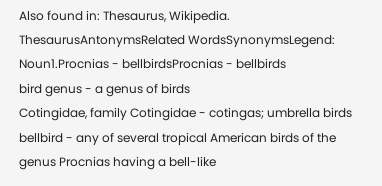Also found in: Thesaurus, Wikipedia.
ThesaurusAntonymsRelated WordsSynonymsLegend:
Noun1.Procnias - bellbirdsProcnias - bellbirds
bird genus - a genus of birds
Cotingidae, family Cotingidae - cotingas; umbrella birds
bellbird - any of several tropical American birds of the genus Procnias having a bell-like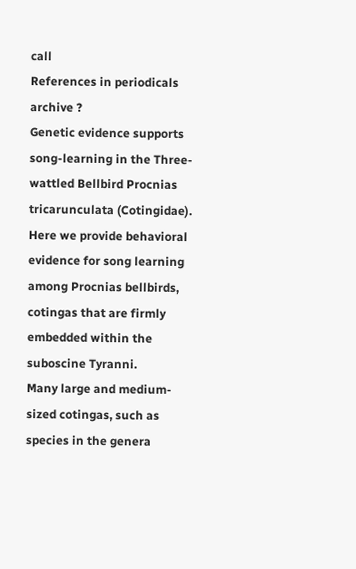call
References in periodicals archive ?
Genetic evidence supports song-learning in the Three-wattled Bellbird Procnias tricarunculata (Cotingidae).
Here we provide behavioral evidence for song learning among Procnias bellbirds, cotingas that are firmly embedded within the suboscine Tyranni.
Many large and medium-sized cotingas, such as species in the genera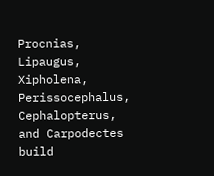Procnias, Lipaugus, Xipholena, Perissocephalus, Cephalopterus, and Carpodectes build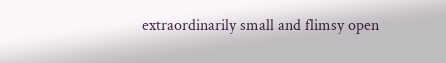extraordinarily small and flimsy open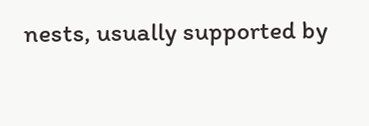nests, usually supported by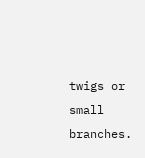twigs or small branches.